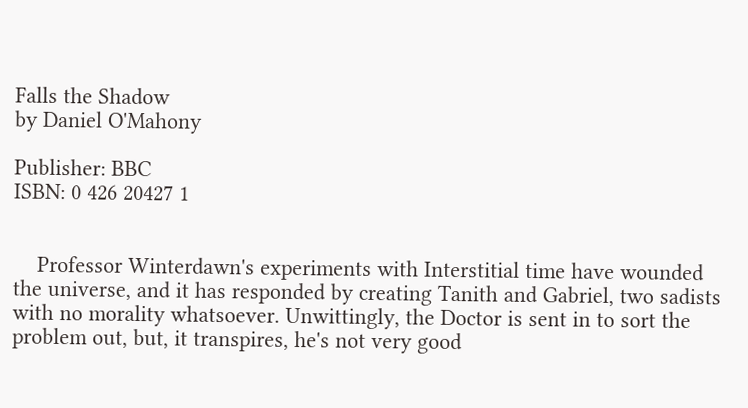Falls the Shadow
by Daniel O'Mahony

Publisher: BBC
ISBN: 0 426 20427 1


    Professor Winterdawn's experiments with Interstitial time have wounded the universe, and it has responded by creating Tanith and Gabriel, two sadists with no morality whatsoever. Unwittingly, the Doctor is sent in to sort the problem out, but, it transpires, he's not very good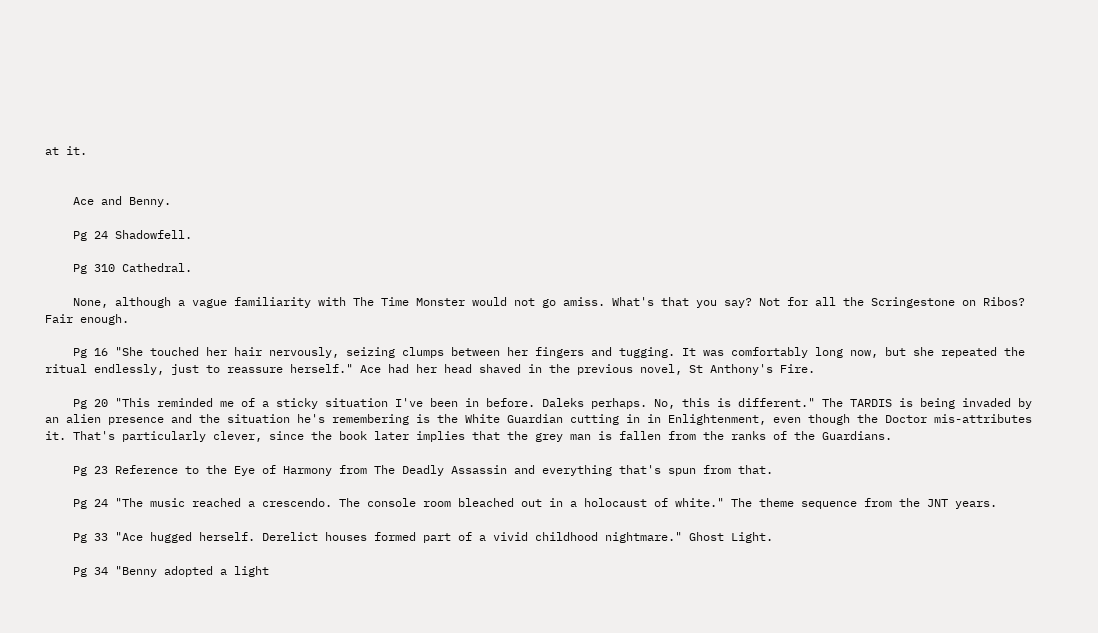at it.


    Ace and Benny.

    Pg 24 Shadowfell.

    Pg 310 Cathedral.

    None, although a vague familiarity with The Time Monster would not go amiss. What's that you say? Not for all the Scringestone on Ribos? Fair enough.

    Pg 16 "She touched her hair nervously, seizing clumps between her fingers and tugging. It was comfortably long now, but she repeated the ritual endlessly, just to reassure herself." Ace had her head shaved in the previous novel, St Anthony's Fire.

    Pg 20 "This reminded me of a sticky situation I've been in before. Daleks perhaps. No, this is different." The TARDIS is being invaded by an alien presence and the situation he's remembering is the White Guardian cutting in in Enlightenment, even though the Doctor mis-attributes it. That's particularly clever, since the book later implies that the grey man is fallen from the ranks of the Guardians.

    Pg 23 Reference to the Eye of Harmony from The Deadly Assassin and everything that's spun from that.

    Pg 24 "The music reached a crescendo. The console room bleached out in a holocaust of white." The theme sequence from the JNT years.

    Pg 33 "Ace hugged herself. Derelict houses formed part of a vivid childhood nightmare." Ghost Light.

    Pg 34 "Benny adopted a light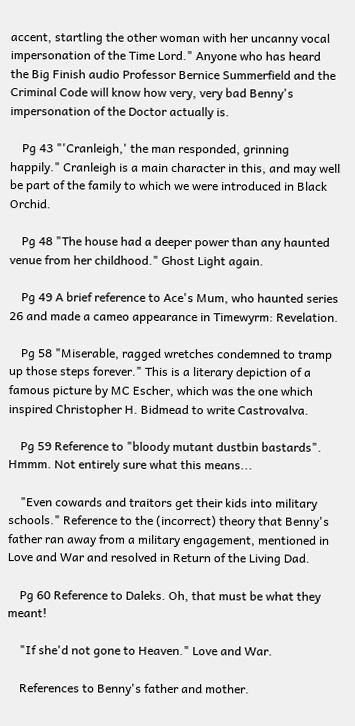accent, startling the other woman with her uncanny vocal impersonation of the Time Lord." Anyone who has heard the Big Finish audio Professor Bernice Summerfield and the Criminal Code will know how very, very bad Benny's impersonation of the Doctor actually is.

    Pg 43 "'Cranleigh,' the man responded, grinning happily." Cranleigh is a main character in this, and may well be part of the family to which we were introduced in Black Orchid.

    Pg 48 "The house had a deeper power than any haunted venue from her childhood." Ghost Light again.

    Pg 49 A brief reference to Ace's Mum, who haunted series 26 and made a cameo appearance in Timewyrm: Revelation.

    Pg 58 "Miserable, ragged wretches condemned to tramp up those steps forever." This is a literary depiction of a famous picture by MC Escher, which was the one which inspired Christopher H. Bidmead to write Castrovalva.

    Pg 59 Reference to "bloody mutant dustbin bastards". Hmmm. Not entirely sure what this means...

    "Even cowards and traitors get their kids into military schools." Reference to the (incorrect) theory that Benny's father ran away from a military engagement, mentioned in Love and War and resolved in Return of the Living Dad.

    Pg 60 Reference to Daleks. Oh, that must be what they meant!

    "If she'd not gone to Heaven." Love and War.

    References to Benny's father and mother.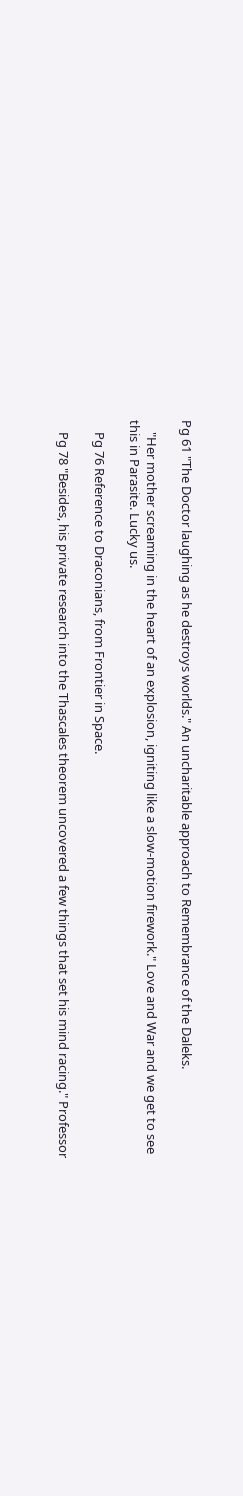Pg 61 "The Doctor laughing as he destroys worlds." An uncharitable approach to Remembrance of the Daleks.

    "Her mother screaming in the heart of an explosion, igniting like a slow-motion firework." Love and War and we get to see this in Parasite. Lucky us.

    Pg 76 Reference to Draconians, from Frontier in Space.

    Pg 78 "Besides, his private research into the Thascales theorem uncovered a few things that set his mind racing." Professor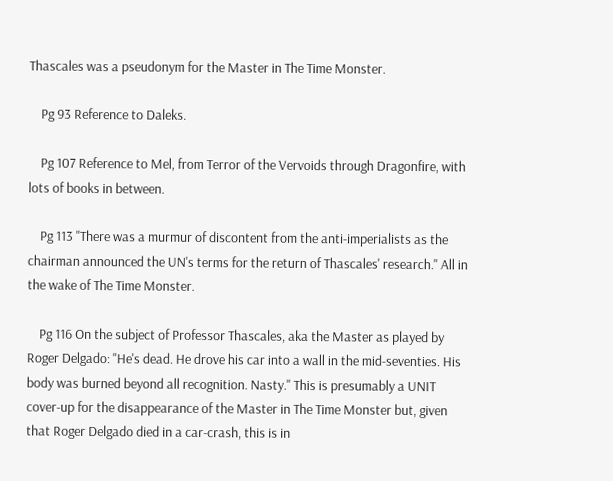Thascales was a pseudonym for the Master in The Time Monster.

    Pg 93 Reference to Daleks.

    Pg 107 Reference to Mel, from Terror of the Vervoids through Dragonfire, with lots of books in between.

    Pg 113 "There was a murmur of discontent from the anti-imperialists as the chairman announced the UN's terms for the return of Thascales' research." All in the wake of The Time Monster.

    Pg 116 On the subject of Professor Thascales, aka the Master as played by Roger Delgado: "He's dead. He drove his car into a wall in the mid-seventies. His body was burned beyond all recognition. Nasty." This is presumably a UNIT cover-up for the disappearance of the Master in The Time Monster but, given that Roger Delgado died in a car-crash, this is in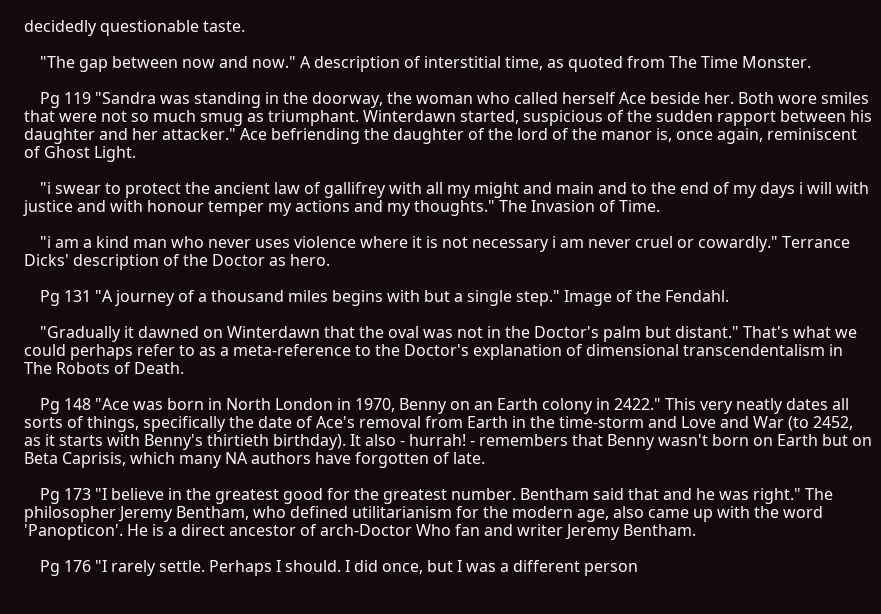decidedly questionable taste.

    "The gap between now and now." A description of interstitial time, as quoted from The Time Monster.

    Pg 119 "Sandra was standing in the doorway, the woman who called herself Ace beside her. Both wore smiles that were not so much smug as triumphant. Winterdawn started, suspicious of the sudden rapport between his daughter and her attacker." Ace befriending the daughter of the lord of the manor is, once again, reminiscent of Ghost Light.

    "i swear to protect the ancient law of gallifrey with all my might and main and to the end of my days i will with justice and with honour temper my actions and my thoughts." The Invasion of Time.

    "i am a kind man who never uses violence where it is not necessary i am never cruel or cowardly." Terrance Dicks' description of the Doctor as hero.

    Pg 131 "A journey of a thousand miles begins with but a single step." Image of the Fendahl.

    "Gradually it dawned on Winterdawn that the oval was not in the Doctor's palm but distant." That's what we could perhaps refer to as a meta-reference to the Doctor's explanation of dimensional transcendentalism in The Robots of Death.

    Pg 148 "Ace was born in North London in 1970, Benny on an Earth colony in 2422." This very neatly dates all sorts of things, specifically the date of Ace's removal from Earth in the time-storm and Love and War (to 2452, as it starts with Benny's thirtieth birthday). It also - hurrah! - remembers that Benny wasn't born on Earth but on Beta Caprisis, which many NA authors have forgotten of late.

    Pg 173 "I believe in the greatest good for the greatest number. Bentham said that and he was right." The philosopher Jeremy Bentham, who defined utilitarianism for the modern age, also came up with the word 'Panopticon'. He is a direct ancestor of arch-Doctor Who fan and writer Jeremy Bentham.

    Pg 176 "I rarely settle. Perhaps I should. I did once, but I was a different person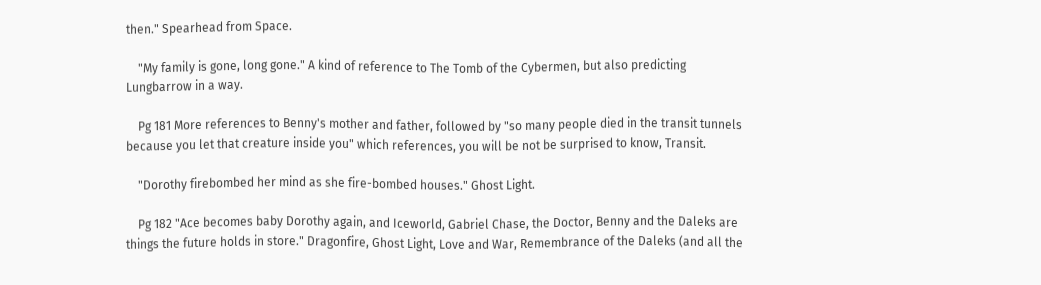then." Spearhead from Space.

    "My family is gone, long gone." A kind of reference to The Tomb of the Cybermen, but also predicting Lungbarrow in a way.

    Pg 181 More references to Benny's mother and father, followed by "so many people died in the transit tunnels because you let that creature inside you" which references, you will be not be surprised to know, Transit.

    "Dorothy firebombed her mind as she fire-bombed houses." Ghost Light.

    Pg 182 "Ace becomes baby Dorothy again, and Iceworld, Gabriel Chase, the Doctor, Benny and the Daleks are things the future holds in store." Dragonfire, Ghost Light, Love and War, Remembrance of the Daleks (and all the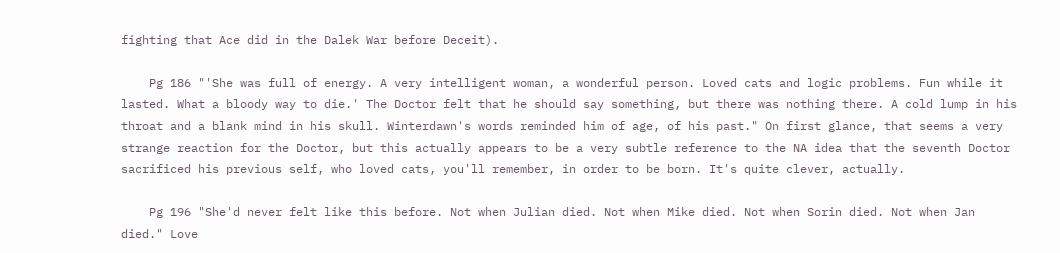fighting that Ace did in the Dalek War before Deceit).

    Pg 186 "'She was full of energy. A very intelligent woman, a wonderful person. Loved cats and logic problems. Fun while it lasted. What a bloody way to die.' The Doctor felt that he should say something, but there was nothing there. A cold lump in his throat and a blank mind in his skull. Winterdawn's words reminded him of age, of his past." On first glance, that seems a very strange reaction for the Doctor, but this actually appears to be a very subtle reference to the NA idea that the seventh Doctor sacrificed his previous self, who loved cats, you'll remember, in order to be born. It's quite clever, actually.

    Pg 196 "She'd never felt like this before. Not when Julian died. Not when Mike died. Not when Sorin died. Not when Jan died." Love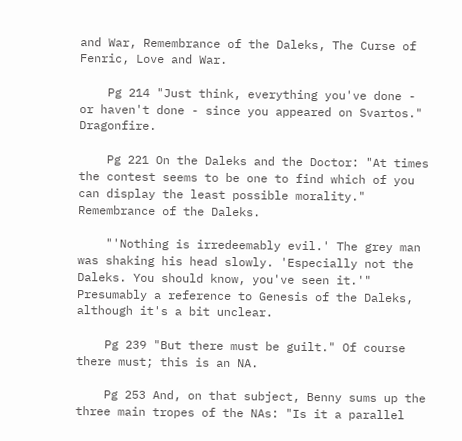and War, Remembrance of the Daleks, The Curse of Fenric, Love and War.

    Pg 214 "Just think, everything you've done - or haven't done - since you appeared on Svartos." Dragonfire.

    Pg 221 On the Daleks and the Doctor: "At times the contest seems to be one to find which of you can display the least possible morality." Remembrance of the Daleks.

    "'Nothing is irredeemably evil.' The grey man was shaking his head slowly. 'Especially not the Daleks. You should know, you've seen it.'" Presumably a reference to Genesis of the Daleks, although it's a bit unclear.

    Pg 239 "But there must be guilt." Of course there must; this is an NA.

    Pg 253 And, on that subject, Benny sums up the three main tropes of the NAs: "Is it a parallel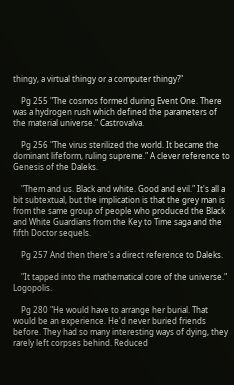thingy, a virtual thingy or a computer thingy?"

    Pg 255 "The cosmos formed during Event One. There was a hydrogen rush which defined the parameters of the material universe." Castrovalva.

    Pg 256 "The virus sterilized the world. It became the dominant lifeform, ruling supreme." A clever reference to Genesis of the Daleks.

    "Them and us. Black and white. Good and evil." It's all a bit subtextual, but the implication is that the grey man is from the same group of people who produced the Black and White Guardians from the Key to Time saga and the fifth Doctor sequels.

    Pg 257 And then there's a direct reference to Daleks.

    "It tapped into the mathematical core of the universe." Logopolis.

    Pg 280 "He would have to arrange her burial. That would be an experience. He'd never buried friends before. They had so many interesting ways of dying, they rarely left corpses behind. Reduced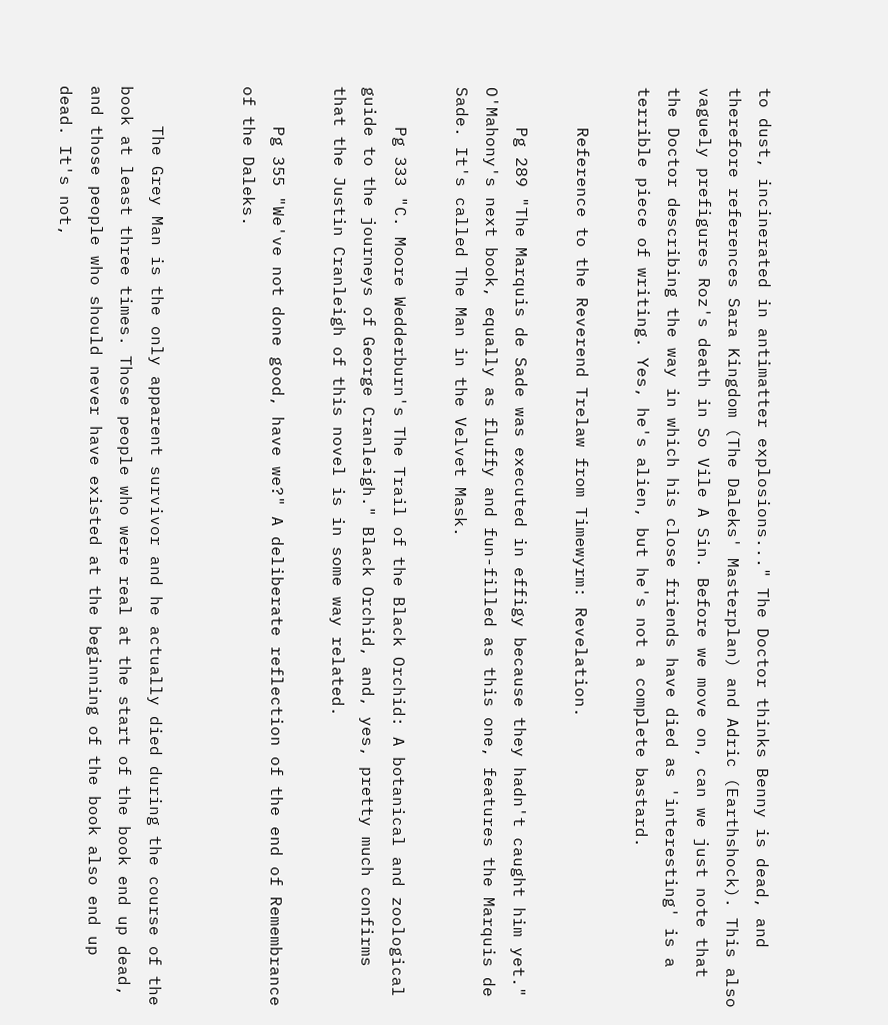to dust, incinerated in antimatter explosions..." The Doctor thinks Benny is dead, and therefore references Sara Kingdom (The Daleks' Masterplan) and Adric (Earthshock). This also vaguely prefigures Roz's death in So Vile A Sin. Before we move on, can we just note that the Doctor describing the way in which his close friends have died as 'interesting' is a terrible piece of writing. Yes, he's alien, but he's not a complete bastard.

    Reference to the Reverend Trelaw from Timewyrm: Revelation.

    Pg 289 "The Marquis de Sade was executed in effigy because they hadn't caught him yet." O'Mahony's next book, equally as fluffy and fun-filled as this one, features the Marquis de Sade. It's called The Man in the Velvet Mask.

    Pg 333 "C. Moore Wedderburn's The Trail of the Black Orchid: A botanical and zoological guide to the journeys of George Cranleigh." Black Orchid, and, yes, pretty much confirms that the Justin Cranleigh of this novel is in some way related.

    Pg 355 "We've not done good, have we?" A deliberate reflection of the end of Remembrance of the Daleks.


    The Grey Man is the only apparent survivor and he actually died during the course of the book at least three times. Those people who were real at the start of the book end up dead, and those people who should never have existed at the beginning of the book also end up dead. It's not,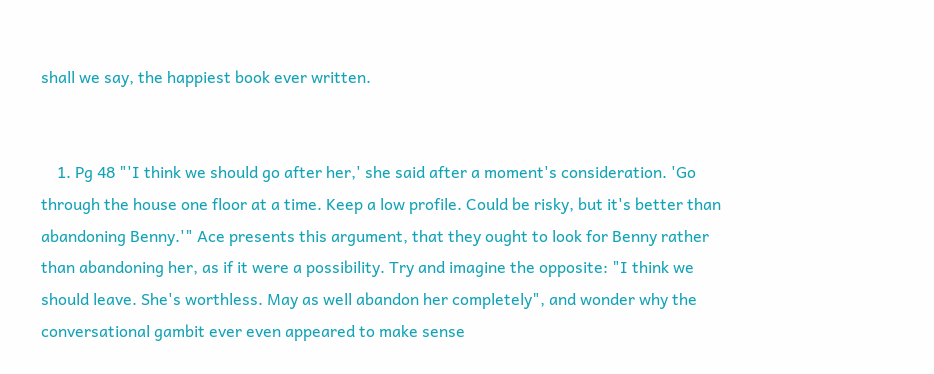shall we say, the happiest book ever written.


    1. Pg 48 "'I think we should go after her,' she said after a moment's consideration. 'Go through the house one floor at a time. Keep a low profile. Could be risky, but it's better than abandoning Benny.'" Ace presents this argument, that they ought to look for Benny rather than abandoning her, as if it were a possibility. Try and imagine the opposite: "I think we should leave. She's worthless. May as well abandon her completely", and wonder why the conversational gambit ever even appeared to make sense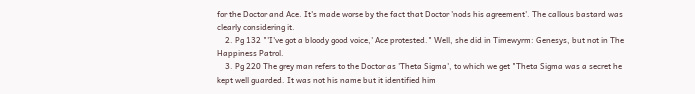for the Doctor and Ace. It's made worse by the fact that Doctor 'nods his agreement'. The callous bastard was clearly considering it.
    2. Pg 132 "'I've got a bloody good voice,' Ace protested." Well, she did in Timewyrm: Genesys, but not in The Happiness Patrol.
    3. Pg 220 The grey man refers to the Doctor as 'Theta Sigma', to which we get "Theta Sigma was a secret he kept well guarded. It was not his name but it identified him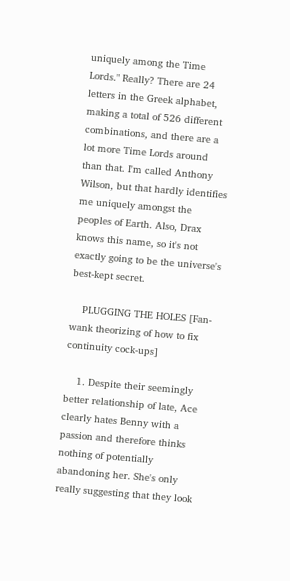uniquely among the Time Lords." Really? There are 24 letters in the Greek alphabet, making a total of 526 different combinations, and there are a lot more Time Lords around than that. I'm called Anthony Wilson, but that hardly identifies me uniquely amongst the peoples of Earth. Also, Drax knows this name, so it's not exactly going to be the universe's best-kept secret.

    PLUGGING THE HOLES [Fan-wank theorizing of how to fix continuity cock-ups]

    1. Despite their seemingly better relationship of late, Ace clearly hates Benny with a passion and therefore thinks nothing of potentially abandoning her. She's only really suggesting that they look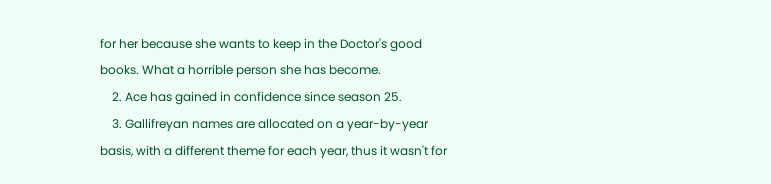for her because she wants to keep in the Doctor's good books. What a horrible person she has become.
    2. Ace has gained in confidence since season 25.
    3. Gallifreyan names are allocated on a year-by-year basis, with a different theme for each year, thus it wasn't for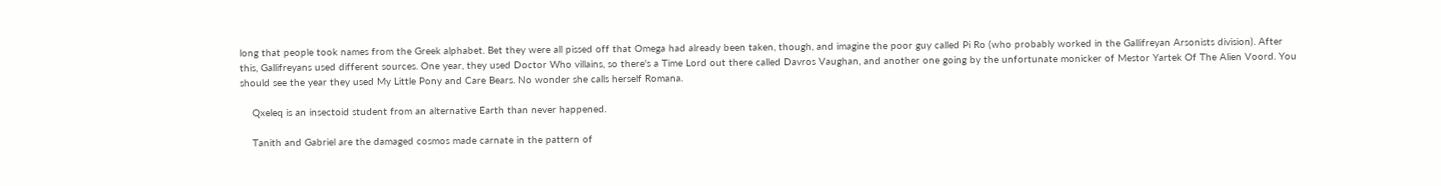long that people took names from the Greek alphabet. Bet they were all pissed off that Omega had already been taken, though, and imagine the poor guy called Pi Ro (who probably worked in the Gallifreyan Arsonists division). After this, Gallifreyans used different sources. One year, they used Doctor Who villains, so there's a Time Lord out there called Davros Vaughan, and another one going by the unfortunate monicker of Mestor Yartek Of The Alien Voord. You should see the year they used My Little Pony and Care Bears. No wonder she calls herself Romana.

    Qxeleq is an insectoid student from an alternative Earth than never happened.

    Tanith and Gabriel are the damaged cosmos made carnate in the pattern of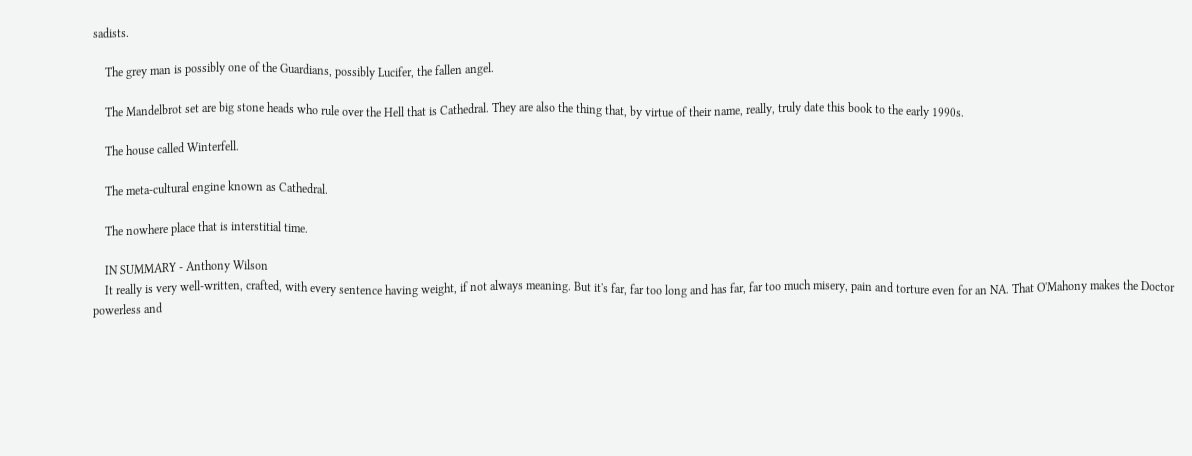sadists.

    The grey man is possibly one of the Guardians, possibly Lucifer, the fallen angel.

    The Mandelbrot set are big stone heads who rule over the Hell that is Cathedral. They are also the thing that, by virtue of their name, really, truly date this book to the early 1990s.

    The house called Winterfell.

    The meta-cultural engine known as Cathedral.

    The nowhere place that is interstitial time.

    IN SUMMARY - Anthony Wilson
    It really is very well-written, crafted, with every sentence having weight, if not always meaning. But it's far, far too long and has far, far too much misery, pain and torture even for an NA. That O'Mahony makes the Doctor powerless and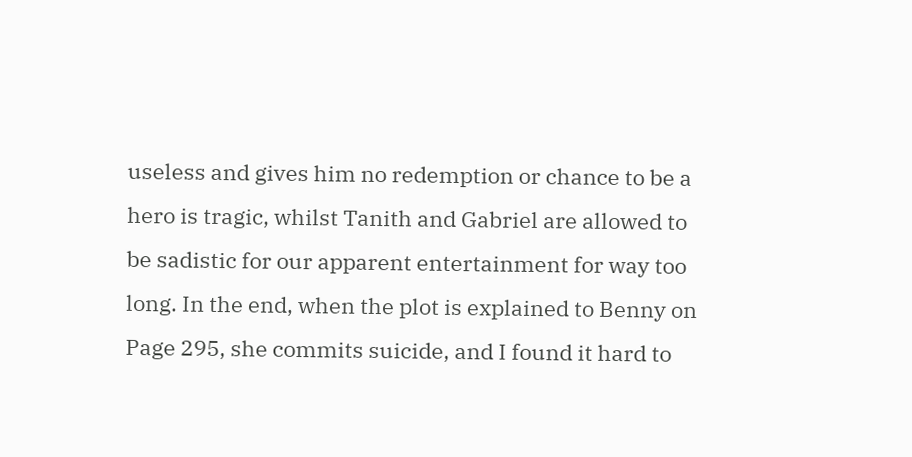useless and gives him no redemption or chance to be a hero is tragic, whilst Tanith and Gabriel are allowed to be sadistic for our apparent entertainment for way too long. In the end, when the plot is explained to Benny on Page 295, she commits suicide, and I found it hard to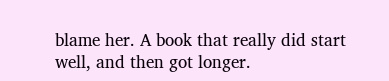blame her. A book that really did start well, and then got longer.